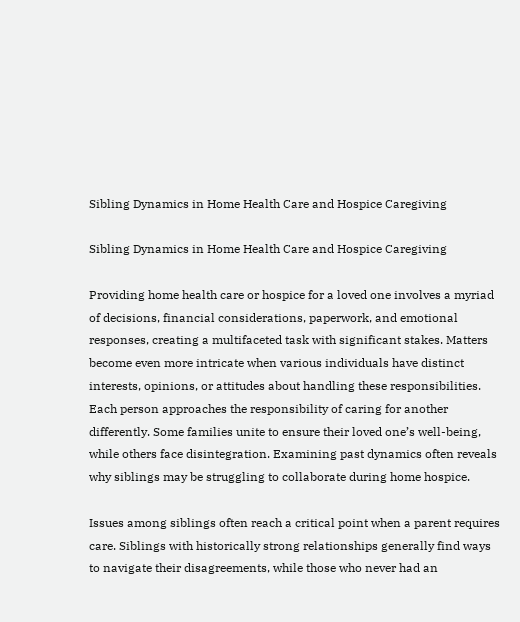Sibling Dynamics in Home Health Care and Hospice Caregiving

Sibling Dynamics in Home Health Care and Hospice Caregiving

Providing home health care or hospice for a loved one involves a myriad of decisions, financial considerations, paperwork, and emotional responses, creating a multifaceted task with significant stakes. Matters become even more intricate when various individuals have distinct interests, opinions, or attitudes about handling these responsibilities. Each person approaches the responsibility of caring for another differently. Some families unite to ensure their loved one’s well-being, while others face disintegration. Examining past dynamics often reveals why siblings may be struggling to collaborate during home hospice.

Issues among siblings often reach a critical point when a parent requires care. Siblings with historically strong relationships generally find ways to navigate their disagreements, while those who never had an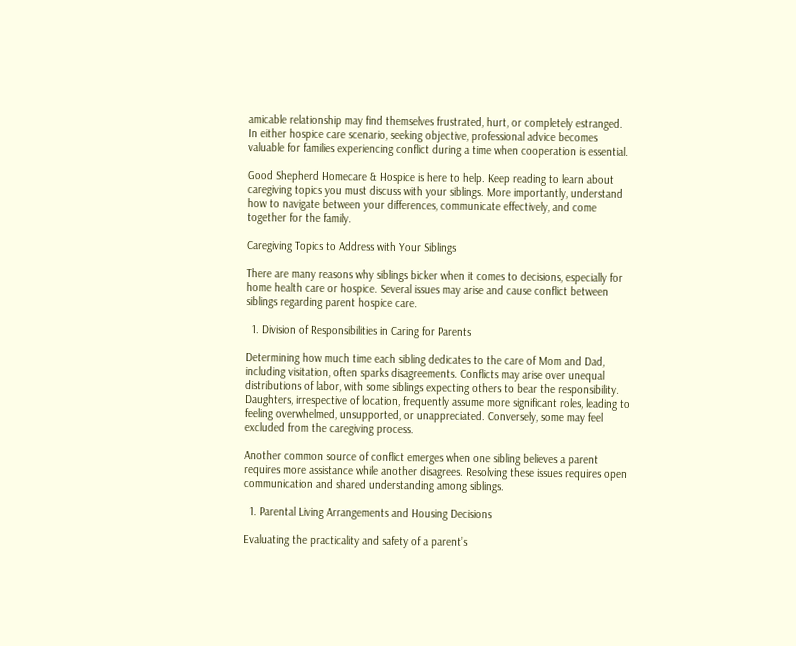amicable relationship may find themselves frustrated, hurt, or completely estranged. In either hospice care scenario, seeking objective, professional advice becomes valuable for families experiencing conflict during a time when cooperation is essential.

Good Shepherd Homecare & Hospice is here to help. Keep reading to learn about caregiving topics you must discuss with your siblings. More importantly, understand how to navigate between your differences, communicate effectively, and come together for the family.

Caregiving Topics to Address with Your Siblings

There are many reasons why siblings bicker when it comes to decisions, especially for home health care or hospice. Several issues may arise and cause conflict between siblings regarding parent hospice care.

  1. Division of Responsibilities in Caring for Parents

Determining how much time each sibling dedicates to the care of Mom and Dad, including visitation, often sparks disagreements. Conflicts may arise over unequal distributions of labor, with some siblings expecting others to bear the responsibility. Daughters, irrespective of location, frequently assume more significant roles, leading to feeling overwhelmed, unsupported, or unappreciated. Conversely, some may feel excluded from the caregiving process.

Another common source of conflict emerges when one sibling believes a parent requires more assistance while another disagrees. Resolving these issues requires open communication and shared understanding among siblings.

  1. Parental Living Arrangements and Housing Decisions

Evaluating the practicality and safety of a parent’s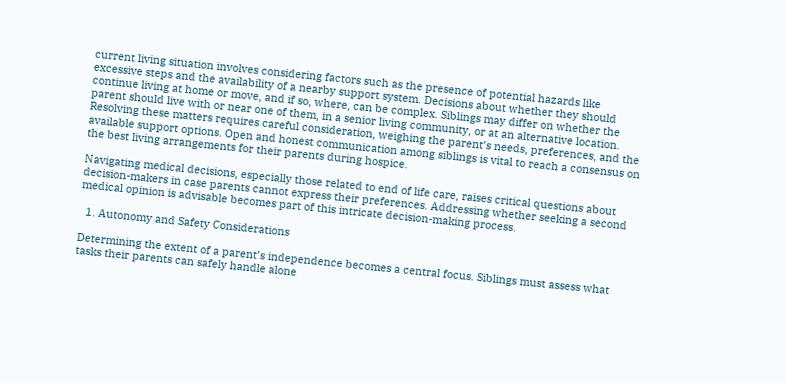current living situation involves considering factors such as the presence of potential hazards like excessive steps and the availability of a nearby support system. Decisions about whether they should continue living at home or move, and if so, where, can be complex. Siblings may differ on whether the parent should live with or near one of them, in a senior living community, or at an alternative location. Resolving these matters requires careful consideration, weighing the parent’s needs, preferences, and the available support options. Open and honest communication among siblings is vital to reach a consensus on the best living arrangements for their parents during hospice.

Navigating medical decisions, especially those related to end of life care, raises critical questions about decision-makers in case parents cannot express their preferences. Addressing whether seeking a second medical opinion is advisable becomes part of this intricate decision-making process.

  1. Autonomy and Safety Considerations

Determining the extent of a parent’s independence becomes a central focus. Siblings must assess what tasks their parents can safely handle alone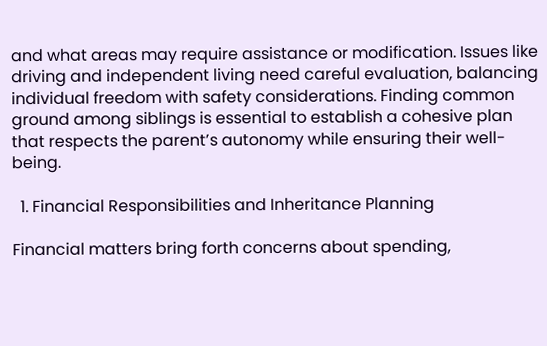and what areas may require assistance or modification. Issues like driving and independent living need careful evaluation, balancing individual freedom with safety considerations. Finding common ground among siblings is essential to establish a cohesive plan that respects the parent’s autonomy while ensuring their well-being.

  1. Financial Responsibilities and Inheritance Planning

Financial matters bring forth concerns about spending,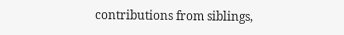contributions from siblings,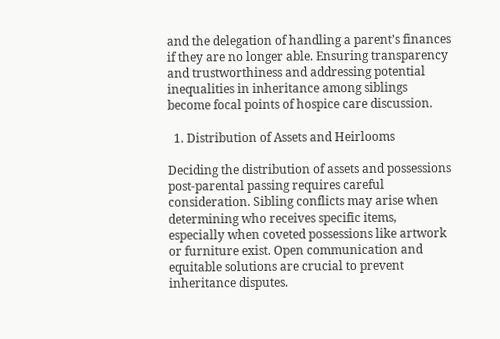and the delegation of handling a parent’s finances if they are no longer able. Ensuring transparency and trustworthiness and addressing potential inequalities in inheritance among siblings become focal points of hospice care discussion.

  1. Distribution of Assets and Heirlooms

Deciding the distribution of assets and possessions post-parental passing requires careful consideration. Sibling conflicts may arise when determining who receives specific items, especially when coveted possessions like artwork or furniture exist. Open communication and equitable solutions are crucial to prevent inheritance disputes.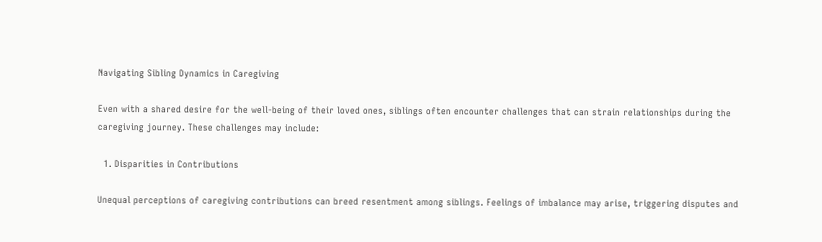Navigating Sibling Dynamics in Caregiving

Even with a shared desire for the well-being of their loved ones, siblings often encounter challenges that can strain relationships during the caregiving journey. These challenges may include:

  1. Disparities in Contributions

Unequal perceptions of caregiving contributions can breed resentment among siblings. Feelings of imbalance may arise, triggering disputes and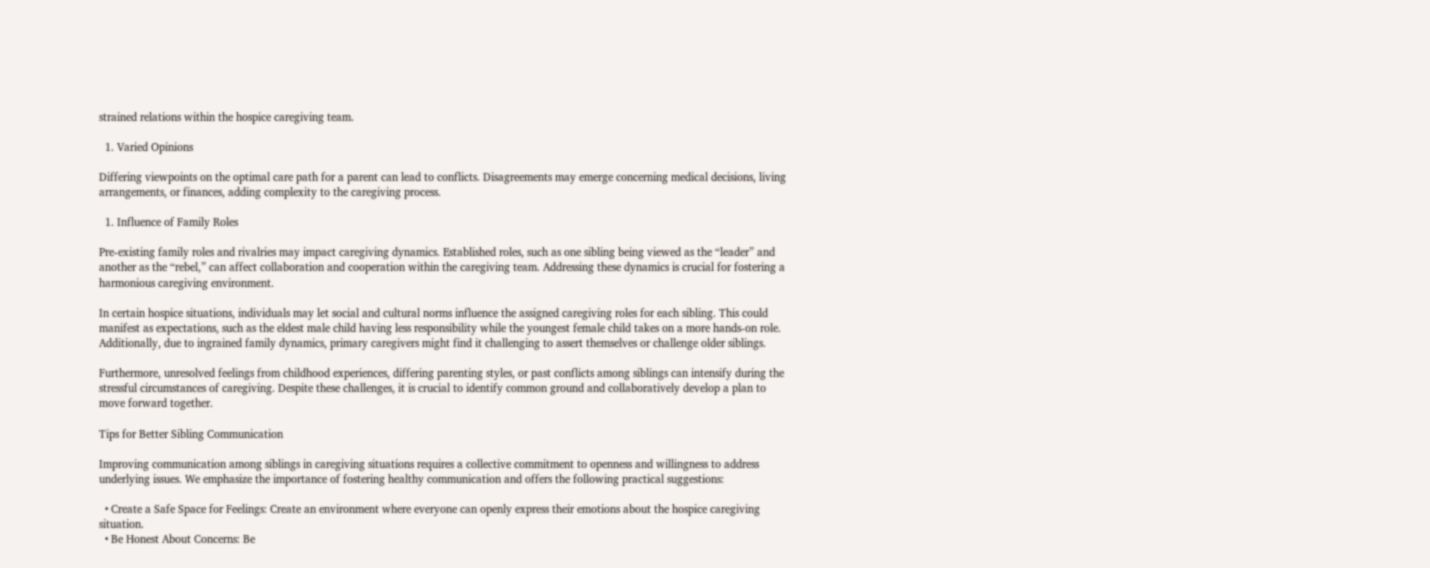strained relations within the hospice caregiving team.

  1. Varied Opinions

Differing viewpoints on the optimal care path for a parent can lead to conflicts. Disagreements may emerge concerning medical decisions, living arrangements, or finances, adding complexity to the caregiving process.

  1. Influence of Family Roles

Pre-existing family roles and rivalries may impact caregiving dynamics. Established roles, such as one sibling being viewed as the “leader” and another as the “rebel,” can affect collaboration and cooperation within the caregiving team. Addressing these dynamics is crucial for fostering a harmonious caregiving environment.

In certain hospice situations, individuals may let social and cultural norms influence the assigned caregiving roles for each sibling. This could manifest as expectations, such as the eldest male child having less responsibility while the youngest female child takes on a more hands-on role. Additionally, due to ingrained family dynamics, primary caregivers might find it challenging to assert themselves or challenge older siblings.

Furthermore, unresolved feelings from childhood experiences, differing parenting styles, or past conflicts among siblings can intensify during the stressful circumstances of caregiving. Despite these challenges, it is crucial to identify common ground and collaboratively develop a plan to move forward together.

Tips for Better Sibling Communication

Improving communication among siblings in caregiving situations requires a collective commitment to openness and willingness to address underlying issues. We emphasize the importance of fostering healthy communication and offers the following practical suggestions:

  • Create a Safe Space for Feelings: Create an environment where everyone can openly express their emotions about the hospice caregiving situation.
  • Be Honest About Concerns: Be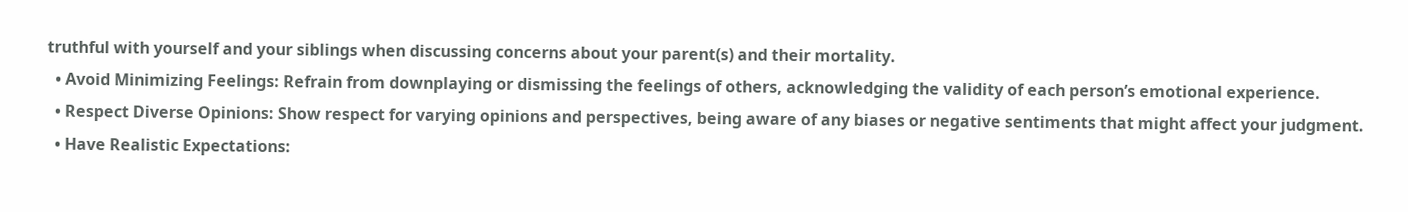truthful with yourself and your siblings when discussing concerns about your parent(s) and their mortality.
  • Avoid Minimizing Feelings: Refrain from downplaying or dismissing the feelings of others, acknowledging the validity of each person’s emotional experience.
  • Respect Diverse Opinions: Show respect for varying opinions and perspectives, being aware of any biases or negative sentiments that might affect your judgment.
  • Have Realistic Expectations: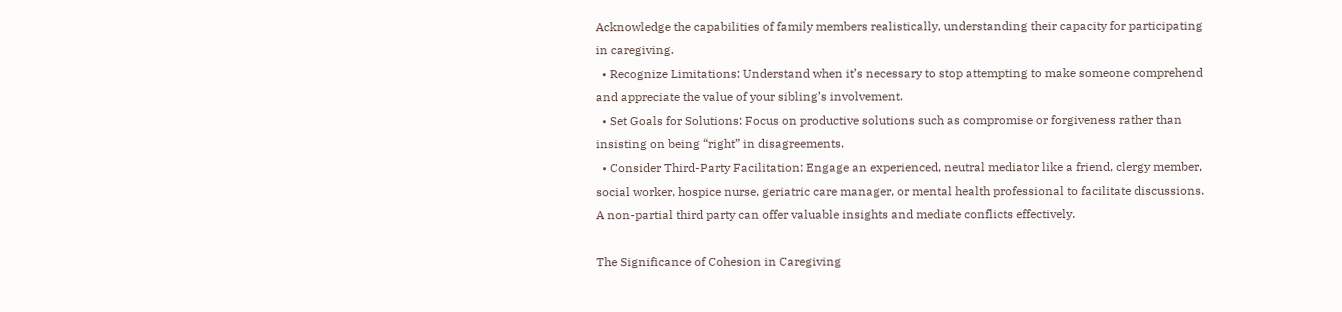Acknowledge the capabilities of family members realistically, understanding their capacity for participating in caregiving.
  • Recognize Limitations: Understand when it’s necessary to stop attempting to make someone comprehend and appreciate the value of your sibling’s involvement.
  • Set Goals for Solutions: Focus on productive solutions such as compromise or forgiveness rather than insisting on being “right” in disagreements.
  • Consider Third-Party Facilitation: Engage an experienced, neutral mediator like a friend, clergy member, social worker, hospice nurse, geriatric care manager, or mental health professional to facilitate discussions. A non-partial third party can offer valuable insights and mediate conflicts effectively.

The Significance of Cohesion in Caregiving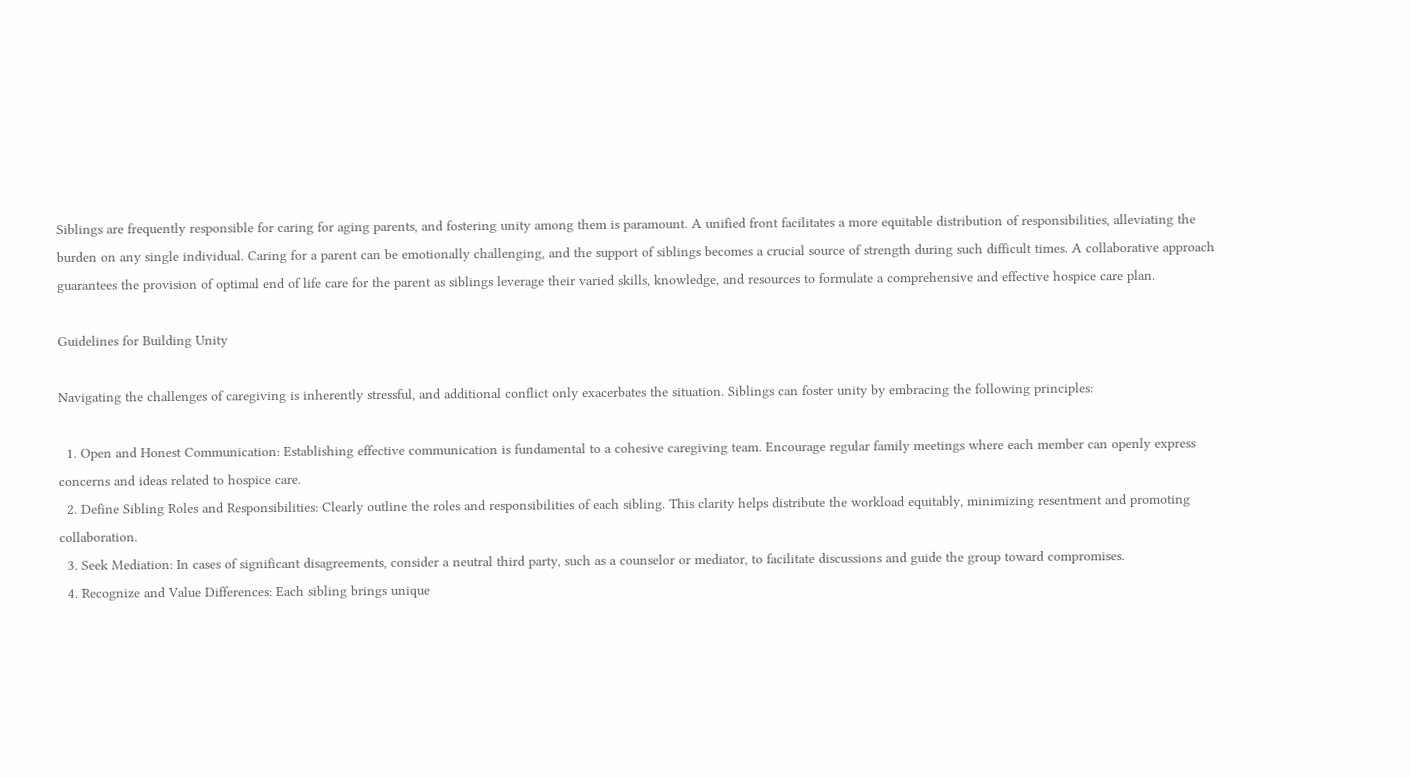Siblings are frequently responsible for caring for aging parents, and fostering unity among them is paramount. A unified front facilitates a more equitable distribution of responsibilities, alleviating the burden on any single individual. Caring for a parent can be emotionally challenging, and the support of siblings becomes a crucial source of strength during such difficult times. A collaborative approach guarantees the provision of optimal end of life care for the parent as siblings leverage their varied skills, knowledge, and resources to formulate a comprehensive and effective hospice care plan.

Guidelines for Building Unity

Navigating the challenges of caregiving is inherently stressful, and additional conflict only exacerbates the situation. Siblings can foster unity by embracing the following principles:

  1. Open and Honest Communication: Establishing effective communication is fundamental to a cohesive caregiving team. Encourage regular family meetings where each member can openly express concerns and ideas related to hospice care.
  2. Define Sibling Roles and Responsibilities: Clearly outline the roles and responsibilities of each sibling. This clarity helps distribute the workload equitably, minimizing resentment and promoting collaboration.
  3. Seek Mediation: In cases of significant disagreements, consider a neutral third party, such as a counselor or mediator, to facilitate discussions and guide the group toward compromises.
  4. Recognize and Value Differences: Each sibling brings unique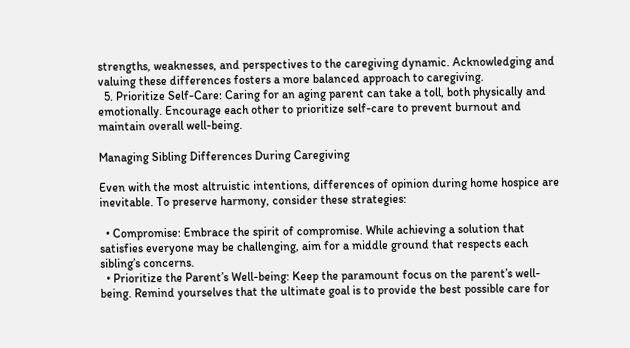strengths, weaknesses, and perspectives to the caregiving dynamic. Acknowledging and valuing these differences fosters a more balanced approach to caregiving.
  5. Prioritize Self-Care: Caring for an aging parent can take a toll, both physically and emotionally. Encourage each other to prioritize self-care to prevent burnout and maintain overall well-being.

Managing Sibling Differences During Caregiving

Even with the most altruistic intentions, differences of opinion during home hospice are inevitable. To preserve harmony, consider these strategies:

  • Compromise: Embrace the spirit of compromise. While achieving a solution that satisfies everyone may be challenging, aim for a middle ground that respects each sibling’s concerns.
  • Prioritize the Parent’s Well-being: Keep the paramount focus on the parent’s well-being. Remind yourselves that the ultimate goal is to provide the best possible care for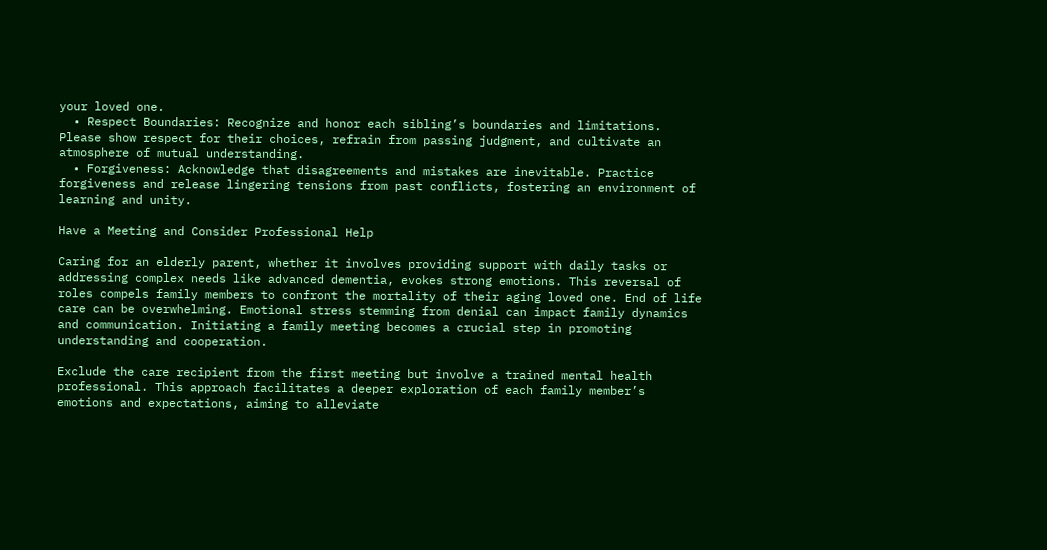your loved one.
  • Respect Boundaries: Recognize and honor each sibling’s boundaries and limitations. Please show respect for their choices, refrain from passing judgment, and cultivate an atmosphere of mutual understanding.
  • Forgiveness: Acknowledge that disagreements and mistakes are inevitable. Practice forgiveness and release lingering tensions from past conflicts, fostering an environment of learning and unity.

Have a Meeting and Consider Professional Help

Caring for an elderly parent, whether it involves providing support with daily tasks or addressing complex needs like advanced dementia, evokes strong emotions. This reversal of roles compels family members to confront the mortality of their aging loved one. End of life care can be overwhelming. Emotional stress stemming from denial can impact family dynamics and communication. Initiating a family meeting becomes a crucial step in promoting understanding and cooperation.

Exclude the care recipient from the first meeting but involve a trained mental health professional. This approach facilitates a deeper exploration of each family member’s emotions and expectations, aiming to alleviate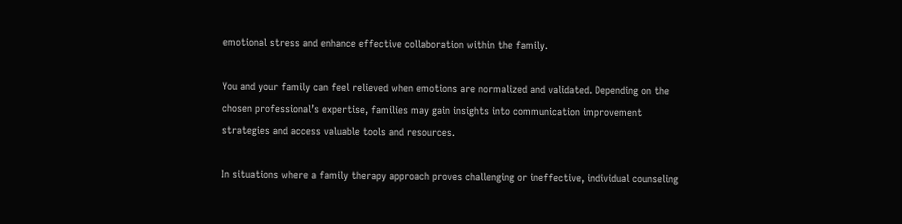emotional stress and enhance effective collaboration within the family.

You and your family can feel relieved when emotions are normalized and validated. Depending on the chosen professional’s expertise, families may gain insights into communication improvement strategies and access valuable tools and resources.

In situations where a family therapy approach proves challenging or ineffective, individual counseling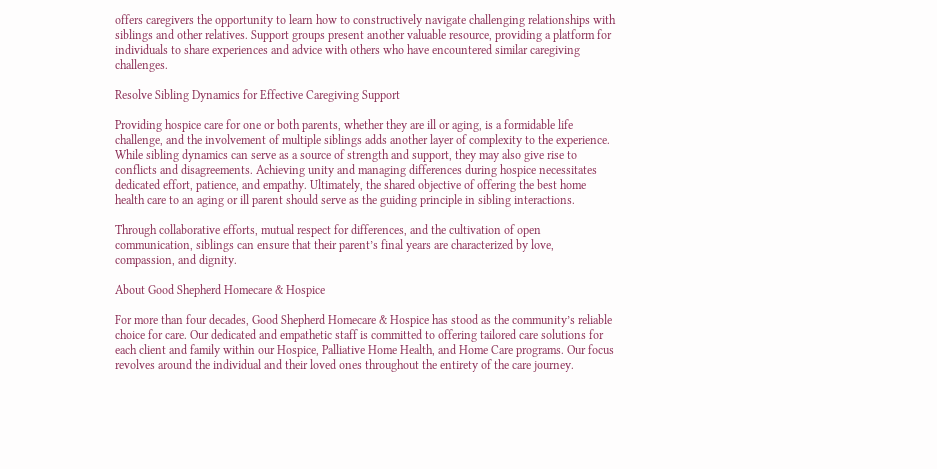offers caregivers the opportunity to learn how to constructively navigate challenging relationships with siblings and other relatives. Support groups present another valuable resource, providing a platform for individuals to share experiences and advice with others who have encountered similar caregiving challenges.

Resolve Sibling Dynamics for Effective Caregiving Support

Providing hospice care for one or both parents, whether they are ill or aging, is a formidable life challenge, and the involvement of multiple siblings adds another layer of complexity to the experience. While sibling dynamics can serve as a source of strength and support, they may also give rise to conflicts and disagreements. Achieving unity and managing differences during hospice necessitates dedicated effort, patience, and empathy. Ultimately, the shared objective of offering the best home health care to an aging or ill parent should serve as the guiding principle in sibling interactions.

Through collaborative efforts, mutual respect for differences, and the cultivation of open communication, siblings can ensure that their parent’s final years are characterized by love, compassion, and dignity.

About Good Shepherd Homecare & Hospice

For more than four decades, Good Shepherd Homecare & Hospice has stood as the community’s reliable choice for care. Our dedicated and empathetic staff is committed to offering tailored care solutions for each client and family within our Hospice, Palliative Home Health, and Home Care programs. Our focus revolves around the individual and their loved ones throughout the entirety of the care journey.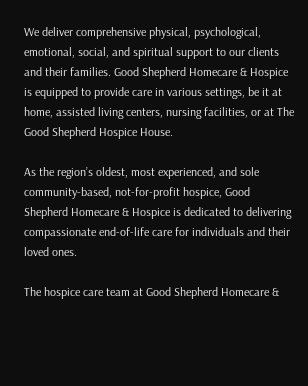We deliver comprehensive physical, psychological, emotional, social, and spiritual support to our clients and their families. Good Shepherd Homecare & Hospice is equipped to provide care in various settings, be it at home, assisted living centers, nursing facilities, or at The Good Shepherd Hospice House.

As the region’s oldest, most experienced, and sole community-based, not-for-profit hospice, Good Shepherd Homecare & Hospice is dedicated to delivering compassionate end-of-life care for individuals and their loved ones.

The hospice care team at Good Shepherd Homecare &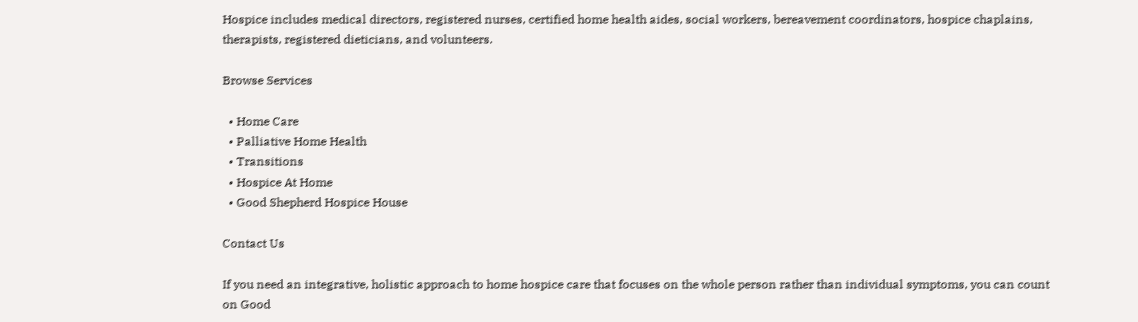Hospice includes medical directors, registered nurses, certified home health aides, social workers, bereavement coordinators, hospice chaplains, therapists, registered dieticians, and volunteers.

Browse Services

  • Home Care
  • Palliative Home Health
  • Transitions
  • Hospice At Home
  • Good Shepherd Hospice House

Contact Us

If you need an integrative, holistic approach to home hospice care that focuses on the whole person rather than individual symptoms, you can count on Good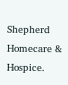Shepherd Homecare & Hospice.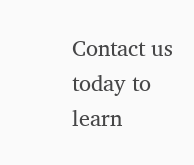Contact us today to learn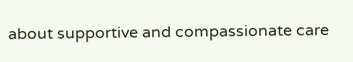about supportive and compassionate care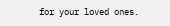for your loved ones.